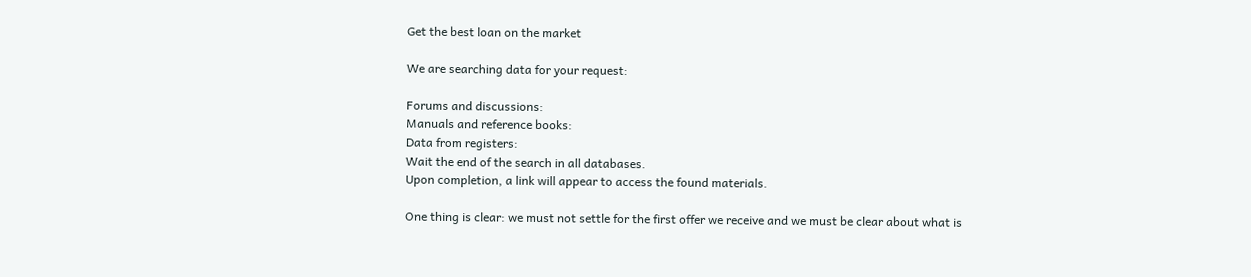Get the best loan on the market

We are searching data for your request:

Forums and discussions:
Manuals and reference books:
Data from registers:
Wait the end of the search in all databases.
Upon completion, a link will appear to access the found materials.

One thing is clear: we must not settle for the first offer we receive and we must be clear about what is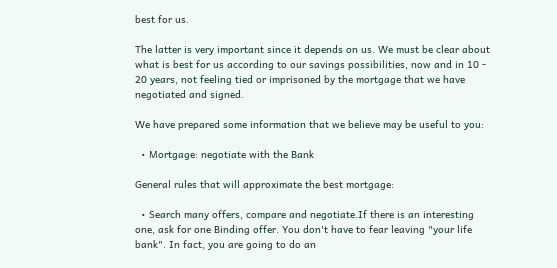best for us.

The latter is very important since it depends on us. We must be clear about what is best for us according to our savings possibilities, now and in 10 - 20 years, not feeling tied or imprisoned by the mortgage that we have negotiated and signed.

We have prepared some information that we believe may be useful to you:

  • Mortgage: negotiate with the Bank

General rules that will approximate the best mortgage:

  • Search many offers, compare and negotiate.If there is an interesting one, ask for one Binding offer. You don't have to fear leaving "your life bank". In fact, you are going to do an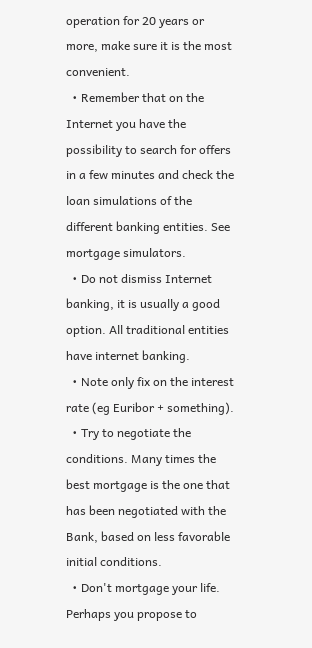operation for 20 years or more, make sure it is the most convenient.
  • Remember that on the Internet you have the possibility to search for offers in a few minutes and check the loan simulations of the different banking entities. See mortgage simulators.
  • Do not dismiss Internet banking, it is usually a good option. All traditional entities have internet banking.
  • Note only fix on the interest rate (eg Euribor + something).
  • Try to negotiate the conditions. Many times the best mortgage is the one that has been negotiated with the Bank, based on less favorable initial conditions.
  • Don't mortgage your life. Perhaps you propose to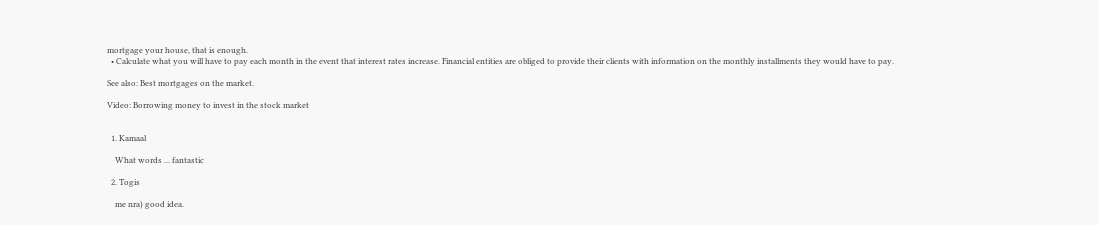mortgage your house, that is enough.
  • Calculate what you will have to pay each month in the event that interest rates increase. Financial entities are obliged to provide their clients with information on the monthly installments they would have to pay.

See also: Best mortgages on the market.

Video: Borrowing money to invest in the stock market


  1. Kamaal

    What words ... fantastic

  2. Togis

    me nra) good idea.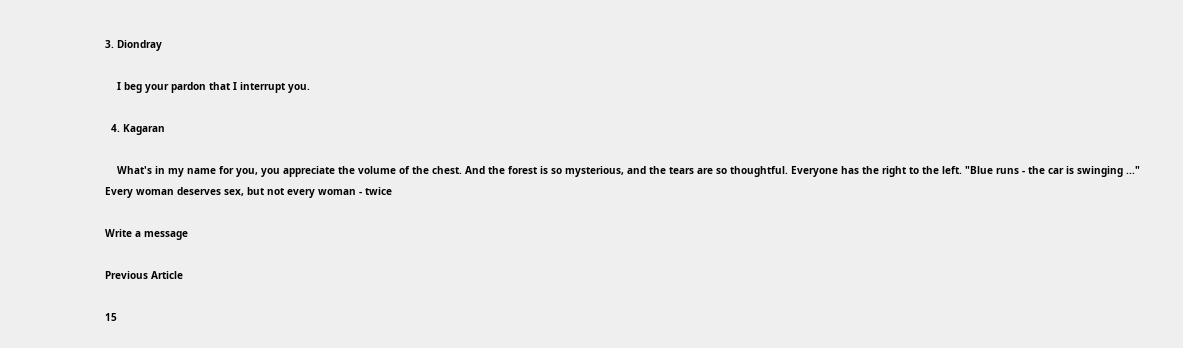3. Diondray

    I beg your pardon that I interrupt you.

  4. Kagaran

    What's in my name for you, you appreciate the volume of the chest. And the forest is so mysterious, and the tears are so thoughtful. Everyone has the right to the left. "Blue runs - the car is swinging ..." Every woman deserves sex, but not every woman - twice

Write a message

Previous Article

15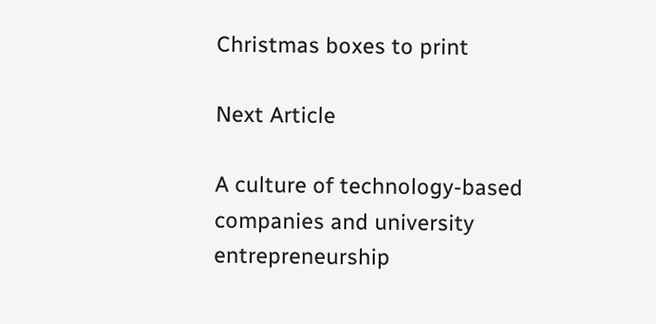Christmas boxes to print

Next Article

A culture of technology-based companies and university entrepreneurship